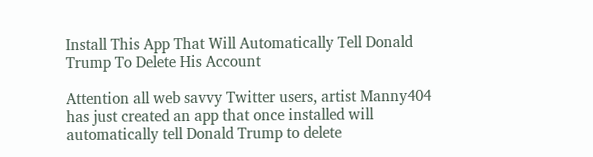Install This App That Will Automatically Tell Donald Trump To Delete His Account

Attention all web savvy Twitter users, artist Manny404 has just created an app that once installed will automatically tell Donald Trump to delete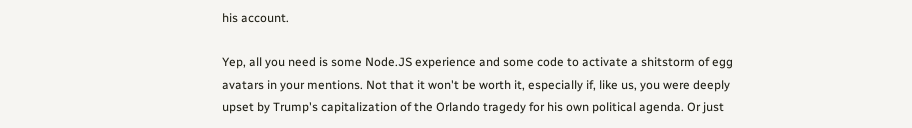his account.

Yep, all you need is some Node.JS experience and some code to activate a shitstorm of egg avatars in your mentions. Not that it won't be worth it, especially if, like us, you were deeply upset by Trump's capitalization of the Orlando tragedy for his own political agenda. Or just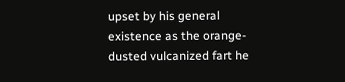upset by his general existence as the orange-dusted vulcanized fart he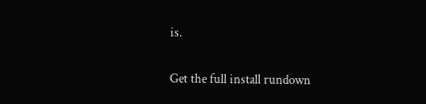is.

Get the full install rundown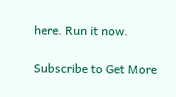here. Run it now.

Subscribe to Get More